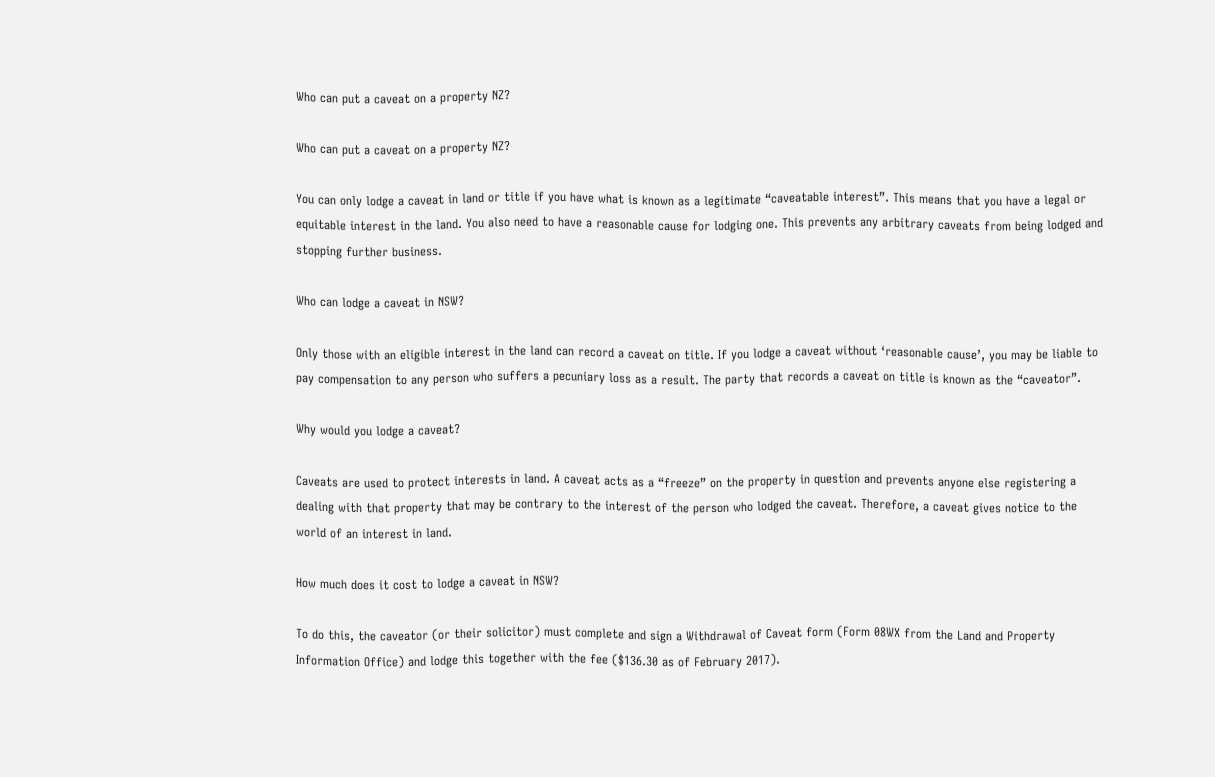Who can put a caveat on a property NZ?

Who can put a caveat on a property NZ?

You can only lodge a caveat in land or title if you have what is known as a legitimate “caveatable interest”. This means that you have a legal or equitable interest in the land. You also need to have a reasonable cause for lodging one. This prevents any arbitrary caveats from being lodged and stopping further business.

Who can lodge a caveat in NSW?

Only those with an eligible interest in the land can record a caveat on title. If you lodge a caveat without ‘reasonable cause’, you may be liable to pay compensation to any person who suffers a pecuniary loss as a result. The party that records a caveat on title is known as the “caveator”.

Why would you lodge a caveat?

Caveats are used to protect interests in land. A caveat acts as a “freeze” on the property in question and prevents anyone else registering a dealing with that property that may be contrary to the interest of the person who lodged the caveat. Therefore, a caveat gives notice to the world of an interest in land.

How much does it cost to lodge a caveat in NSW?

To do this, the caveator (or their solicitor) must complete and sign a Withdrawal of Caveat form (Form 08WX from the Land and Property Information Office) and lodge this together with the fee ($136.30 as of February 2017).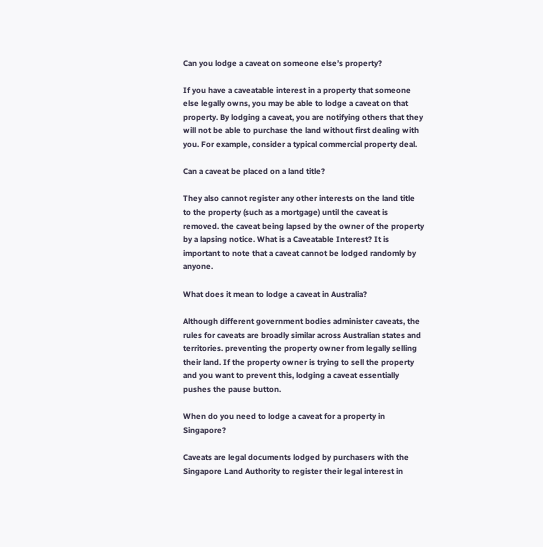Can you lodge a caveat on someone else’s property?

If you have a caveatable interest in a property that someone else legally owns, you may be able to lodge a caveat on that property. By lodging a caveat, you are notifying others that they will not be able to purchase the land without first dealing with you. For example, consider a typical commercial property deal.

Can a caveat be placed on a land title?

They also cannot register any other interests on the land title to the property (such as a mortgage) until the caveat is removed. the caveat being lapsed by the owner of the property by a lapsing notice. What is a Caveatable Interest? It is important to note that a caveat cannot be lodged randomly by anyone.

What does it mean to lodge a caveat in Australia?

Although different government bodies administer caveats, the rules for caveats are broadly similar across Australian states and territories. preventing the property owner from legally selling their land. If the property owner is trying to sell the property and you want to prevent this, lodging a caveat essentially pushes the pause button.

When do you need to lodge a caveat for a property in Singapore?

Caveats are legal documents lodged by purchasers with the Singapore Land Authority to register their legal interest in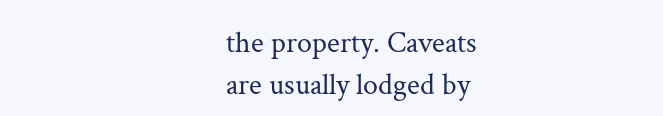the property. Caveats are usually lodged by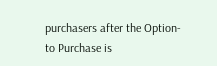purchasers after the Option-to Purchase is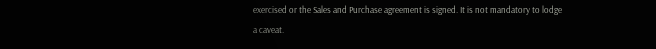exercised or the Sales and Purchase agreement is signed. It is not mandatory to lodge a caveat.